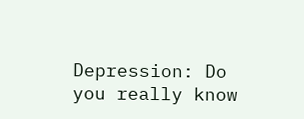Depression: Do you really know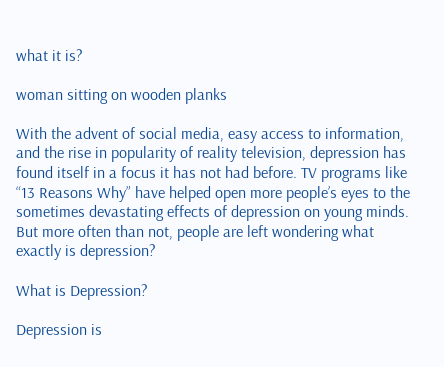what it is?

woman sitting on wooden planks

With the advent of social media, easy access to information, and the rise in popularity of reality television, depression has found itself in a focus it has not had before. TV programs like “13 Reasons Why” have helped open more people’s eyes to the sometimes devastating effects of depression on young minds. But more often than not, people are left wondering what exactly is depression?

What is Depression?

Depression is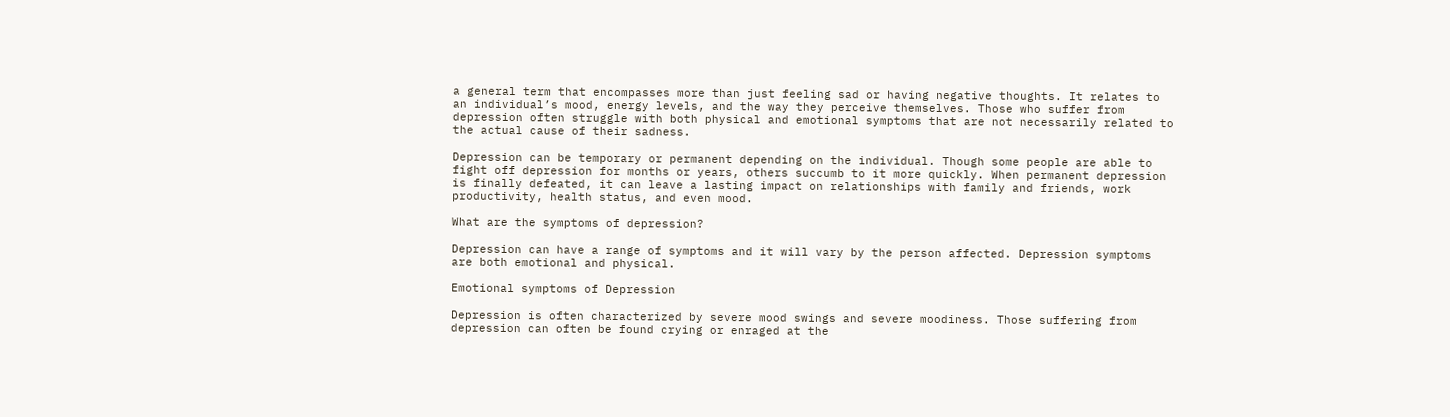a general term that encompasses more than just feeling sad or having negative thoughts. It relates to an individual’s mood, energy levels, and the way they perceive themselves. Those who suffer from depression often struggle with both physical and emotional symptoms that are not necessarily related to the actual cause of their sadness.

Depression can be temporary or permanent depending on the individual. Though some people are able to fight off depression for months or years, others succumb to it more quickly. When permanent depression is finally defeated, it can leave a lasting impact on relationships with family and friends, work productivity, health status, and even mood.

What are the symptoms of depression?

Depression can have a range of symptoms and it will vary by the person affected. Depression symptoms are both emotional and physical.

Emotional symptoms of Depression

Depression is often characterized by severe mood swings and severe moodiness. Those suffering from depression can often be found crying or enraged at the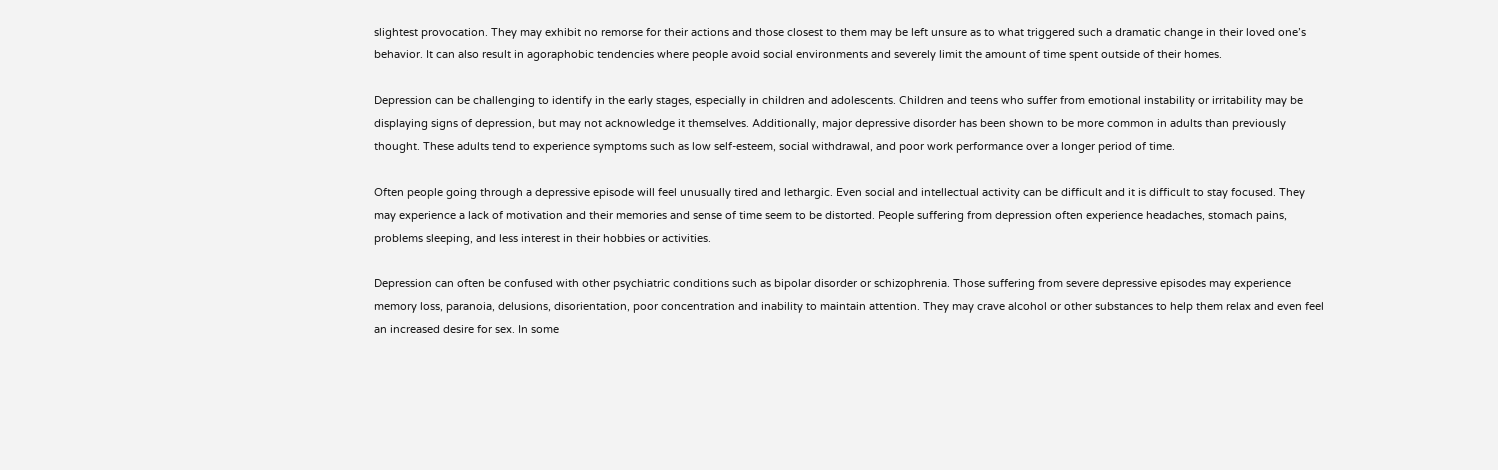slightest provocation. They may exhibit no remorse for their actions and those closest to them may be left unsure as to what triggered such a dramatic change in their loved one’s behavior. It can also result in agoraphobic tendencies where people avoid social environments and severely limit the amount of time spent outside of their homes.

Depression can be challenging to identify in the early stages, especially in children and adolescents. Children and teens who suffer from emotional instability or irritability may be displaying signs of depression, but may not acknowledge it themselves. Additionally, major depressive disorder has been shown to be more common in adults than previously thought. These adults tend to experience symptoms such as low self-esteem, social withdrawal, and poor work performance over a longer period of time.

Often people going through a depressive episode will feel unusually tired and lethargic. Even social and intellectual activity can be difficult and it is difficult to stay focused. They may experience a lack of motivation and their memories and sense of time seem to be distorted. People suffering from depression often experience headaches, stomach pains, problems sleeping, and less interest in their hobbies or activities.

Depression can often be confused with other psychiatric conditions such as bipolar disorder or schizophrenia. Those suffering from severe depressive episodes may experience memory loss, paranoia, delusions, disorientation, poor concentration and inability to maintain attention. They may crave alcohol or other substances to help them relax and even feel an increased desire for sex. In some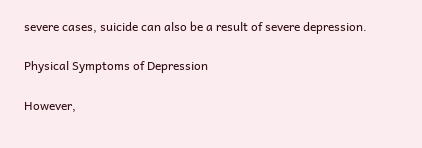severe cases, suicide can also be a result of severe depression.

Physical Symptoms of Depression

However,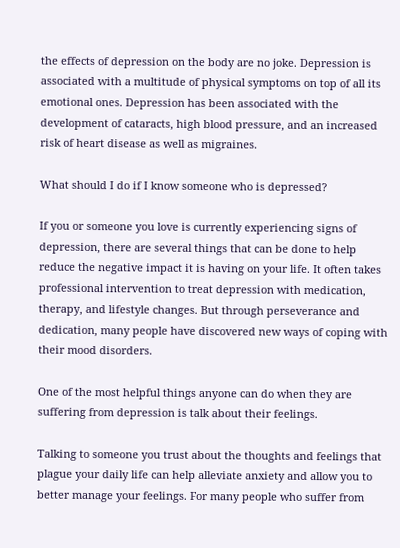the effects of depression on the body are no joke. Depression is associated with a multitude of physical symptoms on top of all its emotional ones. Depression has been associated with the development of cataracts, high blood pressure, and an increased risk of heart disease as well as migraines.

What should I do if I know someone who is depressed?

If you or someone you love is currently experiencing signs of depression, there are several things that can be done to help reduce the negative impact it is having on your life. It often takes professional intervention to treat depression with medication, therapy, and lifestyle changes. But through perseverance and dedication, many people have discovered new ways of coping with their mood disorders.

One of the most helpful things anyone can do when they are suffering from depression is talk about their feelings.

Talking to someone you trust about the thoughts and feelings that plague your daily life can help alleviate anxiety and allow you to better manage your feelings. For many people who suffer from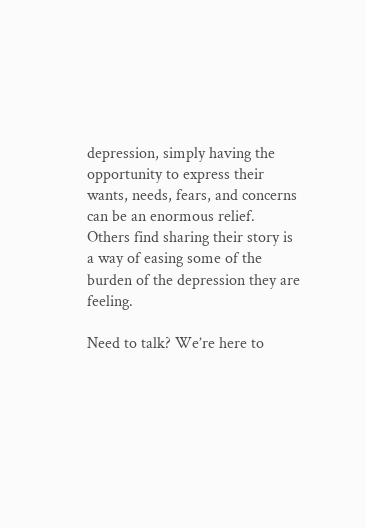depression, simply having the opportunity to express their wants, needs, fears, and concerns can be an enormous relief. Others find sharing their story is a way of easing some of the burden of the depression they are feeling.

Need to talk? We’re here to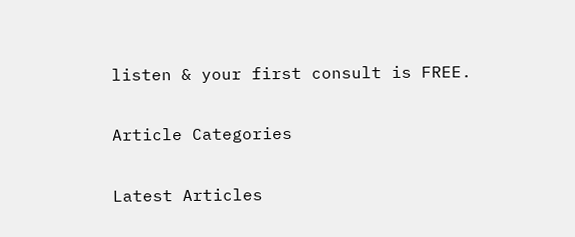listen & your first consult is FREE.

Article Categories

Latest Articles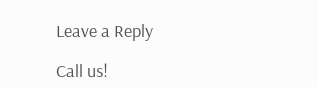Leave a Reply

Call us!